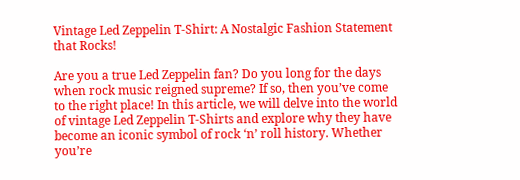Vintage Led Zeppelin T-Shirt: A Nostalgic Fashion Statement that Rocks!

Are you a true Led Zeppelin fan? Do you long for the days when rock music reigned supreme? If so, then you’ve come to the right place! In this article, we will delve into the world of vintage Led Zeppelin T-Shirts and explore why they have become an iconic symbol of rock ‘n’ roll history. Whether you’re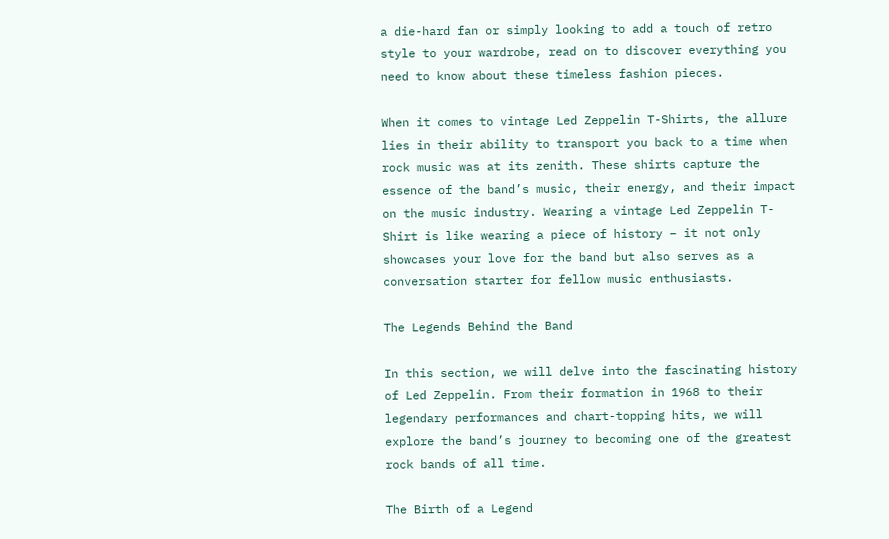a die-hard fan or simply looking to add a touch of retro style to your wardrobe, read on to discover everything you need to know about these timeless fashion pieces.

When it comes to vintage Led Zeppelin T-Shirts, the allure lies in their ability to transport you back to a time when rock music was at its zenith. These shirts capture the essence of the band’s music, their energy, and their impact on the music industry. Wearing a vintage Led Zeppelin T-Shirt is like wearing a piece of history – it not only showcases your love for the band but also serves as a conversation starter for fellow music enthusiasts.

The Legends Behind the Band

In this section, we will delve into the fascinating history of Led Zeppelin. From their formation in 1968 to their legendary performances and chart-topping hits, we will explore the band’s journey to becoming one of the greatest rock bands of all time.

The Birth of a Legend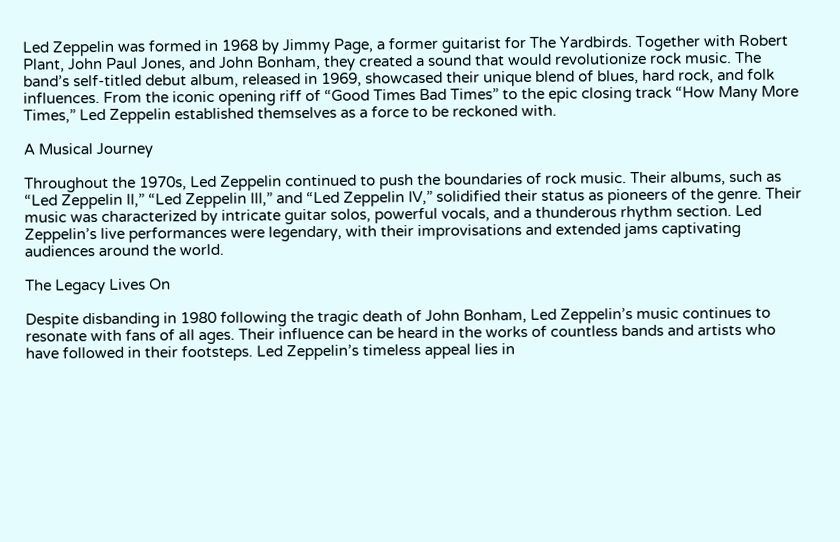Led Zeppelin was formed in 1968 by Jimmy Page, a former guitarist for The Yardbirds. Together with Robert Plant, John Paul Jones, and John Bonham, they created a sound that would revolutionize rock music. The band’s self-titled debut album, released in 1969, showcased their unique blend of blues, hard rock, and folk influences. From the iconic opening riff of “Good Times Bad Times” to the epic closing track “How Many More Times,” Led Zeppelin established themselves as a force to be reckoned with.

A Musical Journey

Throughout the 1970s, Led Zeppelin continued to push the boundaries of rock music. Their albums, such as “Led Zeppelin II,” “Led Zeppelin III,” and “Led Zeppelin IV,” solidified their status as pioneers of the genre. Their music was characterized by intricate guitar solos, powerful vocals, and a thunderous rhythm section. Led Zeppelin’s live performances were legendary, with their improvisations and extended jams captivating audiences around the world.

The Legacy Lives On

Despite disbanding in 1980 following the tragic death of John Bonham, Led Zeppelin’s music continues to resonate with fans of all ages. Their influence can be heard in the works of countless bands and artists who have followed in their footsteps. Led Zeppelin’s timeless appeal lies in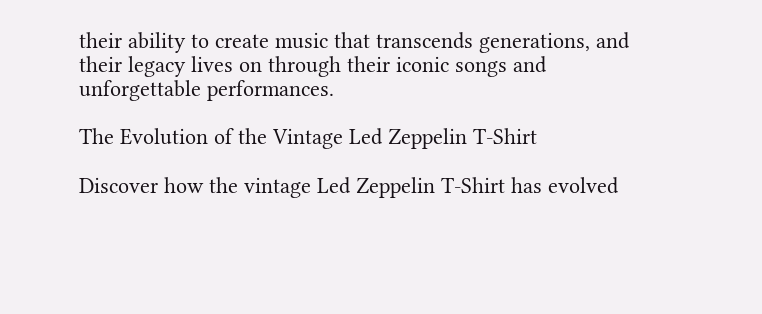their ability to create music that transcends generations, and their legacy lives on through their iconic songs and unforgettable performances.

The Evolution of the Vintage Led Zeppelin T-Shirt

Discover how the vintage Led Zeppelin T-Shirt has evolved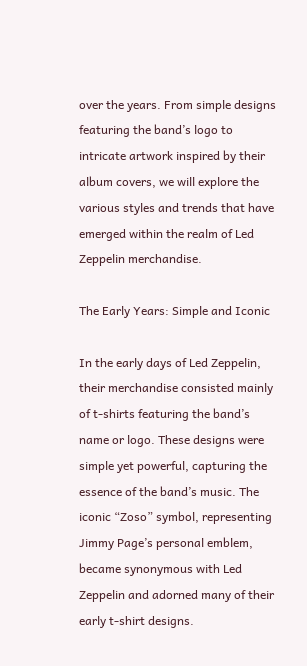over the years. From simple designs featuring the band’s logo to intricate artwork inspired by their album covers, we will explore the various styles and trends that have emerged within the realm of Led Zeppelin merchandise.

The Early Years: Simple and Iconic

In the early days of Led Zeppelin, their merchandise consisted mainly of t-shirts featuring the band’s name or logo. These designs were simple yet powerful, capturing the essence of the band’s music. The iconic “Zoso” symbol, representing Jimmy Page’s personal emblem, became synonymous with Led Zeppelin and adorned many of their early t-shirt designs.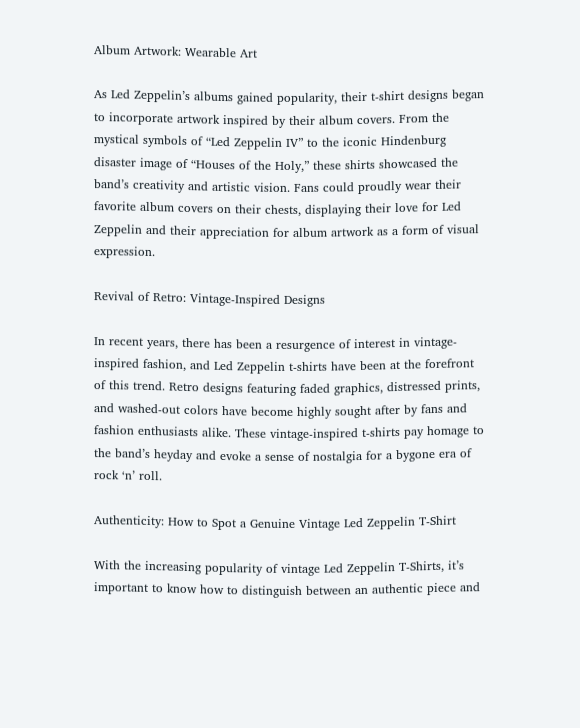Album Artwork: Wearable Art

As Led Zeppelin’s albums gained popularity, their t-shirt designs began to incorporate artwork inspired by their album covers. From the mystical symbols of “Led Zeppelin IV” to the iconic Hindenburg disaster image of “Houses of the Holy,” these shirts showcased the band’s creativity and artistic vision. Fans could proudly wear their favorite album covers on their chests, displaying their love for Led Zeppelin and their appreciation for album artwork as a form of visual expression.

Revival of Retro: Vintage-Inspired Designs

In recent years, there has been a resurgence of interest in vintage-inspired fashion, and Led Zeppelin t-shirts have been at the forefront of this trend. Retro designs featuring faded graphics, distressed prints, and washed-out colors have become highly sought after by fans and fashion enthusiasts alike. These vintage-inspired t-shirts pay homage to the band’s heyday and evoke a sense of nostalgia for a bygone era of rock ‘n’ roll.

Authenticity: How to Spot a Genuine Vintage Led Zeppelin T-Shirt

With the increasing popularity of vintage Led Zeppelin T-Shirts, it’s important to know how to distinguish between an authentic piece and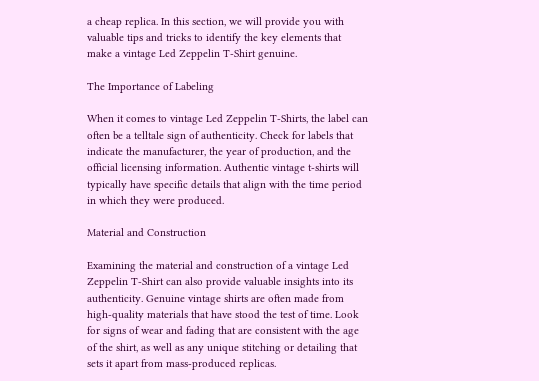a cheap replica. In this section, we will provide you with valuable tips and tricks to identify the key elements that make a vintage Led Zeppelin T-Shirt genuine.

The Importance of Labeling

When it comes to vintage Led Zeppelin T-Shirts, the label can often be a telltale sign of authenticity. Check for labels that indicate the manufacturer, the year of production, and the official licensing information. Authentic vintage t-shirts will typically have specific details that align with the time period in which they were produced.

Material and Construction

Examining the material and construction of a vintage Led Zeppelin T-Shirt can also provide valuable insights into its authenticity. Genuine vintage shirts are often made from high-quality materials that have stood the test of time. Look for signs of wear and fading that are consistent with the age of the shirt, as well as any unique stitching or detailing that sets it apart from mass-produced replicas.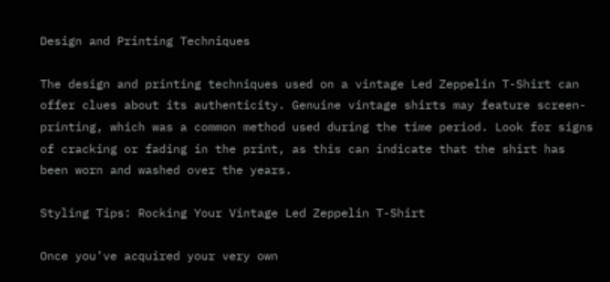Design and Printing Techniques

The design and printing techniques used on a vintage Led Zeppelin T-Shirt can offer clues about its authenticity. Genuine vintage shirts may feature screen-printing, which was a common method used during the time period. Look for signs of cracking or fading in the print, as this can indicate that the shirt has been worn and washed over the years.

Styling Tips: Rocking Your Vintage Led Zeppelin T-Shirt

Once you’ve acquired your very own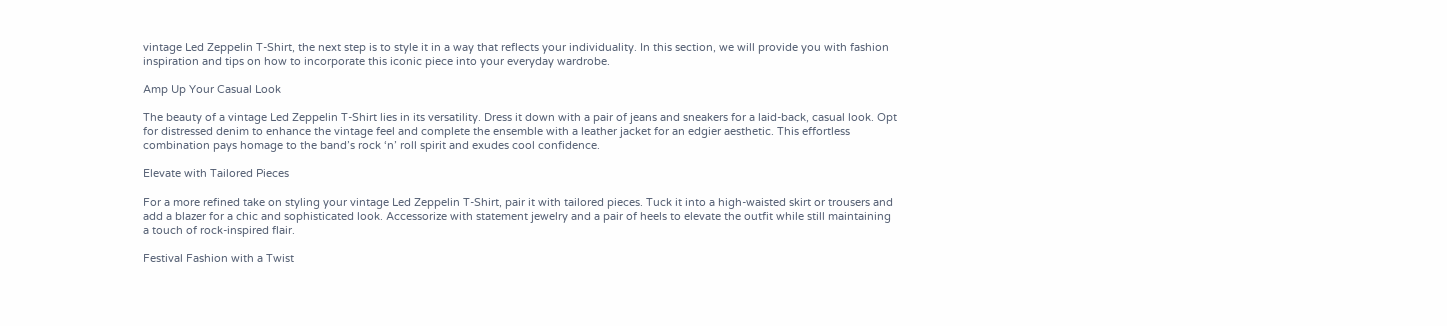vintage Led Zeppelin T-Shirt, the next step is to style it in a way that reflects your individuality. In this section, we will provide you with fashion inspiration and tips on how to incorporate this iconic piece into your everyday wardrobe.

Amp Up Your Casual Look

The beauty of a vintage Led Zeppelin T-Shirt lies in its versatility. Dress it down with a pair of jeans and sneakers for a laid-back, casual look. Opt for distressed denim to enhance the vintage feel and complete the ensemble with a leather jacket for an edgier aesthetic. This effortless combination pays homage to the band’s rock ‘n’ roll spirit and exudes cool confidence.

Elevate with Tailored Pieces

For a more refined take on styling your vintage Led Zeppelin T-Shirt, pair it with tailored pieces. Tuck it into a high-waisted skirt or trousers and add a blazer for a chic and sophisticated look. Accessorize with statement jewelry and a pair of heels to elevate the outfit while still maintaining a touch of rock-inspired flair.

Festival Fashion with a Twist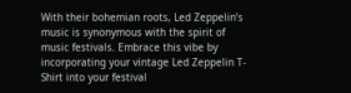With their bohemian roots, Led Zeppelin’s music is synonymous with the spirit of music festivals. Embrace this vibe by incorporating your vintage Led Zeppelin T-Shirt into your festival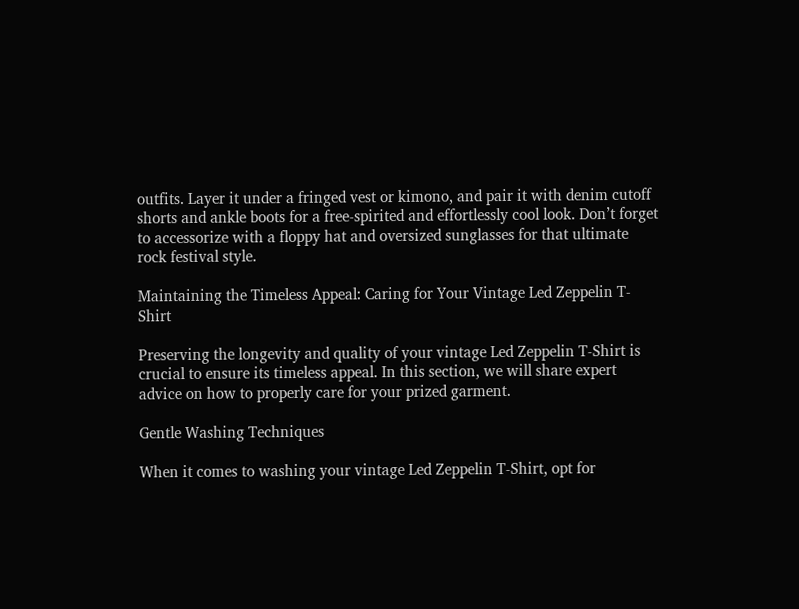outfits. Layer it under a fringed vest or kimono, and pair it with denim cutoff shorts and ankle boots for a free-spirited and effortlessly cool look. Don’t forget to accessorize with a floppy hat and oversized sunglasses for that ultimate rock festival style.

Maintaining the Timeless Appeal: Caring for Your Vintage Led Zeppelin T-Shirt

Preserving the longevity and quality of your vintage Led Zeppelin T-Shirt is crucial to ensure its timeless appeal. In this section, we will share expert advice on how to properly care for your prized garment.

Gentle Washing Techniques

When it comes to washing your vintage Led Zeppelin T-Shirt, opt for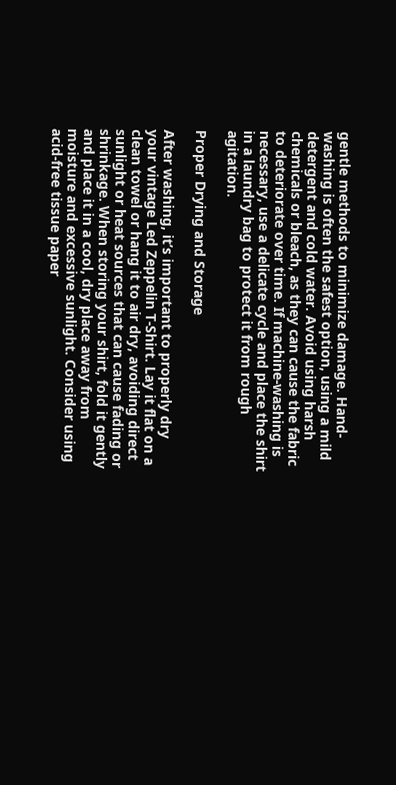gentle methods to minimize damage. Hand-washing is often the safest option, using a mild detergent and cold water. Avoid using harsh chemicals or bleach, as they can cause the fabric to deteriorate over time. If machine-washing is necessary, use a delicate cycle and place the shirt in a laundry bag to protect it from rough agitation.

Proper Drying and Storage

After washing, it’s important to properly dry your vintage Led Zeppelin T-Shirt. Lay it flat on a clean towel or hang it to air dry, avoiding direct sunlight or heat sources that can cause fading or shrinkage. When storing your shirt, fold it gently and place it in a cool, dry place away from moisture and excessive sunlight. Consider using acid-free tissue paper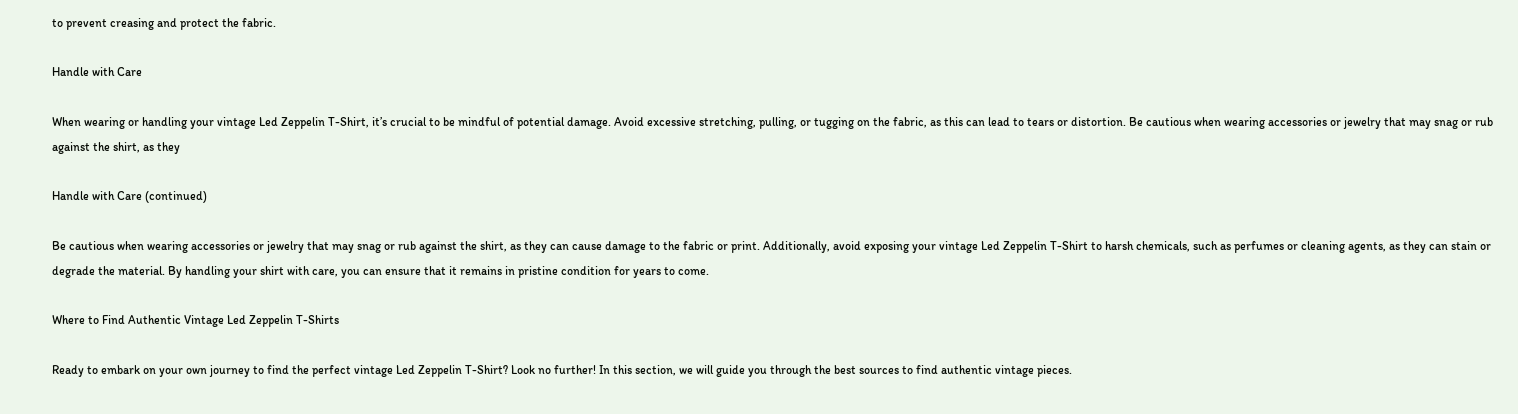to prevent creasing and protect the fabric.

Handle with Care

When wearing or handling your vintage Led Zeppelin T-Shirt, it’s crucial to be mindful of potential damage. Avoid excessive stretching, pulling, or tugging on the fabric, as this can lead to tears or distortion. Be cautious when wearing accessories or jewelry that may snag or rub against the shirt, as they

Handle with Care (continued)

Be cautious when wearing accessories or jewelry that may snag or rub against the shirt, as they can cause damage to the fabric or print. Additionally, avoid exposing your vintage Led Zeppelin T-Shirt to harsh chemicals, such as perfumes or cleaning agents, as they can stain or degrade the material. By handling your shirt with care, you can ensure that it remains in pristine condition for years to come.

Where to Find Authentic Vintage Led Zeppelin T-Shirts

Ready to embark on your own journey to find the perfect vintage Led Zeppelin T-Shirt? Look no further! In this section, we will guide you through the best sources to find authentic vintage pieces.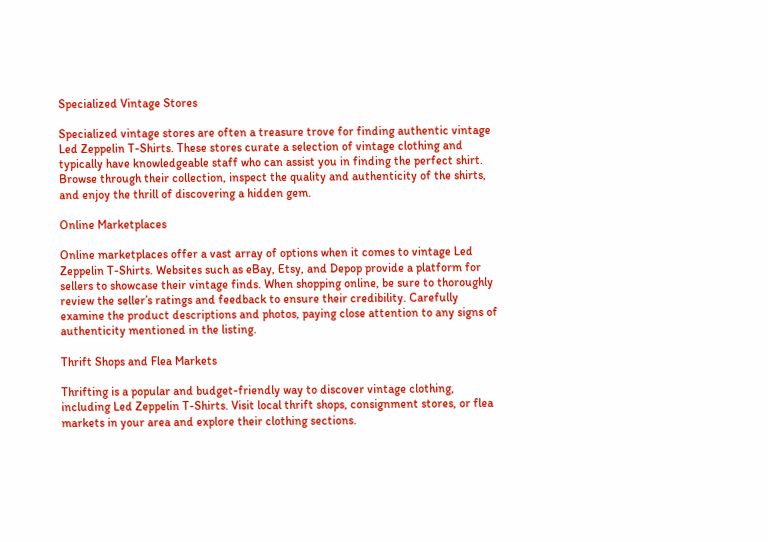Specialized Vintage Stores

Specialized vintage stores are often a treasure trove for finding authentic vintage Led Zeppelin T-Shirts. These stores curate a selection of vintage clothing and typically have knowledgeable staff who can assist you in finding the perfect shirt. Browse through their collection, inspect the quality and authenticity of the shirts, and enjoy the thrill of discovering a hidden gem.

Online Marketplaces

Online marketplaces offer a vast array of options when it comes to vintage Led Zeppelin T-Shirts. Websites such as eBay, Etsy, and Depop provide a platform for sellers to showcase their vintage finds. When shopping online, be sure to thoroughly review the seller’s ratings and feedback to ensure their credibility. Carefully examine the product descriptions and photos, paying close attention to any signs of authenticity mentioned in the listing.

Thrift Shops and Flea Markets

Thrifting is a popular and budget-friendly way to discover vintage clothing, including Led Zeppelin T-Shirts. Visit local thrift shops, consignment stores, or flea markets in your area and explore their clothing sections.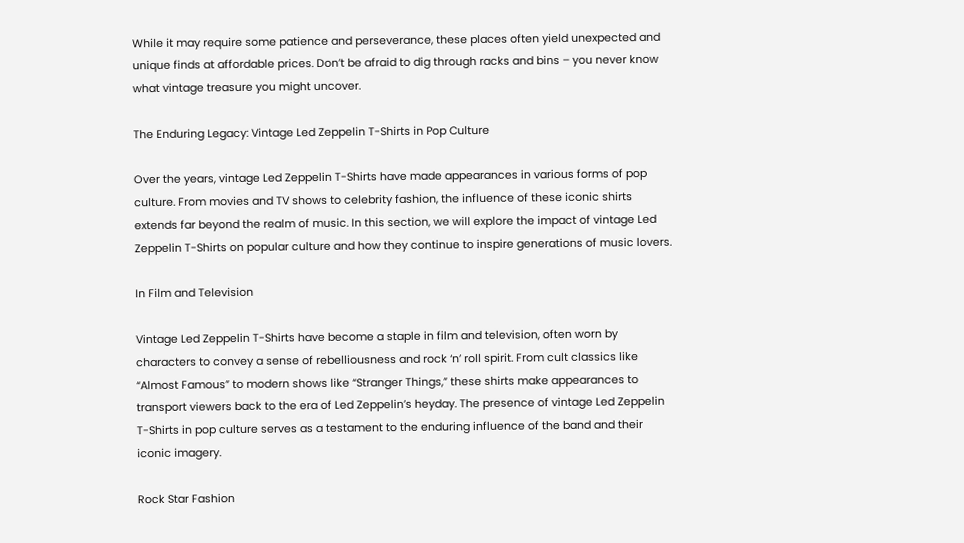While it may require some patience and perseverance, these places often yield unexpected and unique finds at affordable prices. Don’t be afraid to dig through racks and bins – you never know what vintage treasure you might uncover.

The Enduring Legacy: Vintage Led Zeppelin T-Shirts in Pop Culture

Over the years, vintage Led Zeppelin T-Shirts have made appearances in various forms of pop culture. From movies and TV shows to celebrity fashion, the influence of these iconic shirts extends far beyond the realm of music. In this section, we will explore the impact of vintage Led Zeppelin T-Shirts on popular culture and how they continue to inspire generations of music lovers.

In Film and Television

Vintage Led Zeppelin T-Shirts have become a staple in film and television, often worn by characters to convey a sense of rebelliousness and rock ‘n’ roll spirit. From cult classics like “Almost Famous” to modern shows like “Stranger Things,” these shirts make appearances to transport viewers back to the era of Led Zeppelin’s heyday. The presence of vintage Led Zeppelin T-Shirts in pop culture serves as a testament to the enduring influence of the band and their iconic imagery.

Rock Star Fashion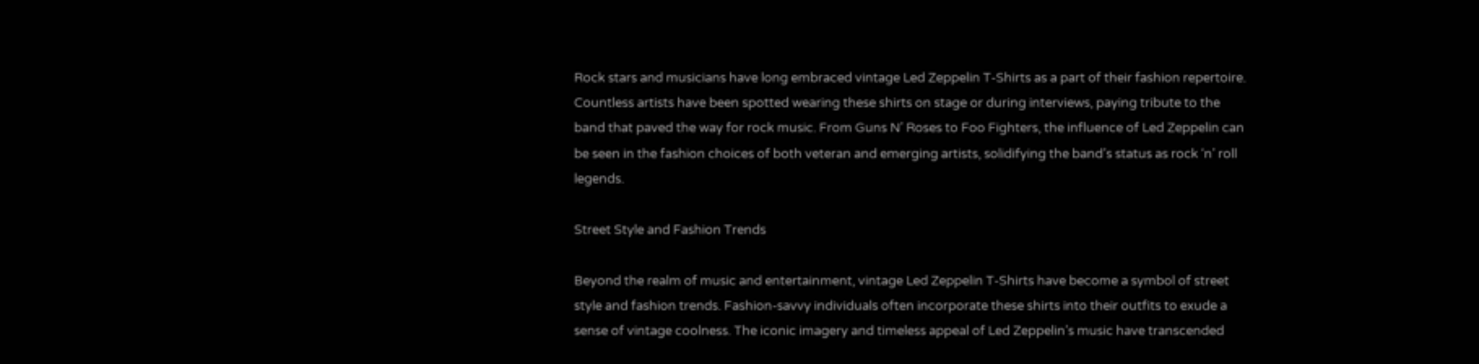Rock stars and musicians have long embraced vintage Led Zeppelin T-Shirts as a part of their fashion repertoire. Countless artists have been spotted wearing these shirts on stage or during interviews, paying tribute to the band that paved the way for rock music. From Guns N’ Roses to Foo Fighters, the influence of Led Zeppelin can be seen in the fashion choices of both veteran and emerging artists, solidifying the band’s status as rock ‘n’ roll legends.

Street Style and Fashion Trends

Beyond the realm of music and entertainment, vintage Led Zeppelin T-Shirts have become a symbol of street style and fashion trends. Fashion-savvy individuals often incorporate these shirts into their outfits to exude a sense of vintage coolness. The iconic imagery and timeless appeal of Led Zeppelin’s music have transcended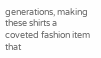generations, making these shirts a coveted fashion item that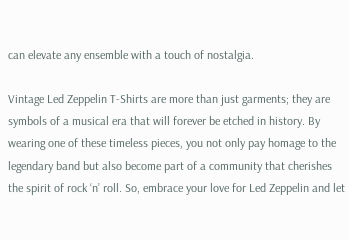can elevate any ensemble with a touch of nostalgia.

Vintage Led Zeppelin T-Shirts are more than just garments; they are symbols of a musical era that will forever be etched in history. By wearing one of these timeless pieces, you not only pay homage to the legendary band but also become part of a community that cherishes the spirit of rock ‘n’ roll. So, embrace your love for Led Zeppelin and let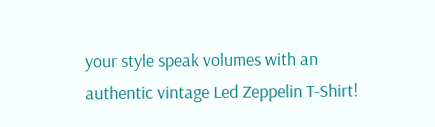your style speak volumes with an authentic vintage Led Zeppelin T-Shirt!